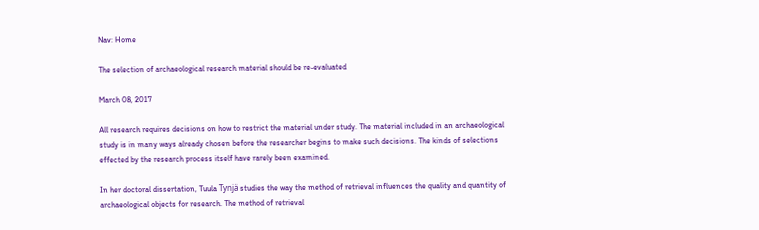Nav: Home

The selection of archaeological research material should be re-evaluated

March 08, 2017

All research requires decisions on how to restrict the material under study. The material included in an archaeological study is in many ways already chosen before the researcher begins to make such decisions. The kinds of selections effected by the research process itself have rarely been examined.

In her doctoral dissertation, Tuula Tynjä studies the way the method of retrieval influences the quality and quantity of archaeological objects for research. The method of retrieval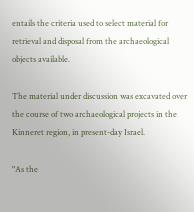entails the criteria used to select material for retrieval and disposal from the archaeological objects available.

The material under discussion was excavated over the course of two archaeological projects in the Kinneret region, in present-day Israel.

"As the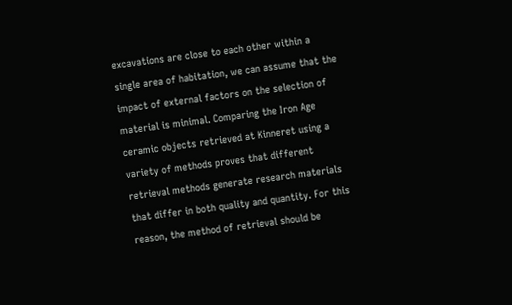excavations are close to each other within a single area of habitation, we can assume that the impact of external factors on the selection of material is minimal. Comparing the Iron Age ceramic objects retrieved at Kinneret using a variety of methods proves that different retrieval methods generate research materials that differ in both quality and quantity. For this reason, the method of retrieval should be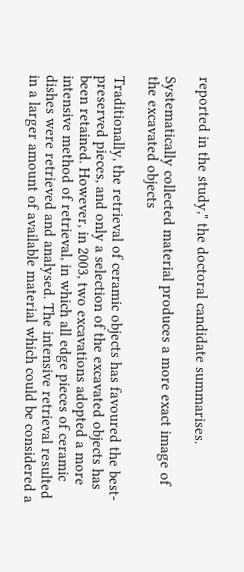reported in the study," the doctoral candidate summarises.

Systematically collected material produces a more exact image of the excavated objects

Traditionally, the retrieval of ceramic objects has favoured the best-preserved pieces, and only a selection of the excavated objects has been retained. However, in 2003, two excavations adopted a more intensive method of retrieval, in which all edge pieces of ceramic dishes were retrieved and analysed. The intensive retrieval resulted in a larger amount of available material which could be considered a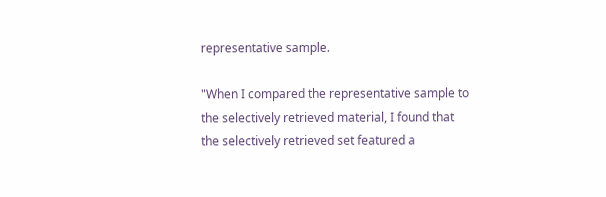representative sample.

"When I compared the representative sample to the selectively retrieved material, I found that the selectively retrieved set featured a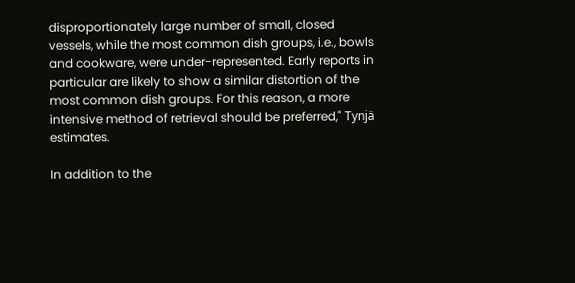disproportionately large number of small, closed vessels, while the most common dish groups, i.e., bowls and cookware, were under-represented. Early reports in particular are likely to show a similar distortion of the most common dish groups. For this reason, a more intensive method of retrieval should be preferred," Tynjä estimates.

In addition to the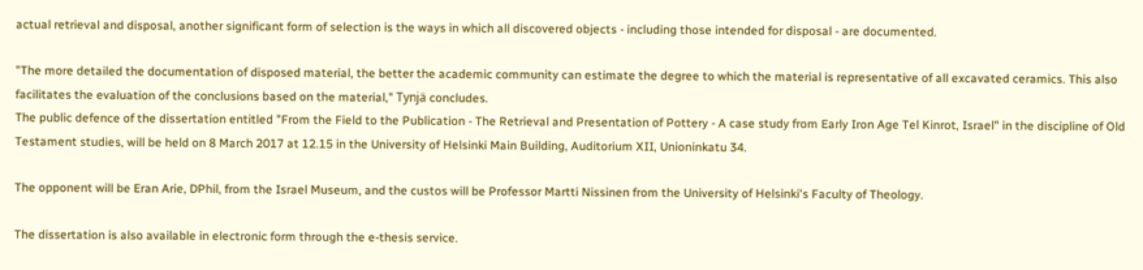actual retrieval and disposal, another significant form of selection is the ways in which all discovered objects - including those intended for disposal - are documented.

"The more detailed the documentation of disposed material, the better the academic community can estimate the degree to which the material is representative of all excavated ceramics. This also facilitates the evaluation of the conclusions based on the material," Tynjä concludes.
The public defence of the dissertation entitled "From the Field to the Publication - The Retrieval and Presentation of Pottery - A case study from Early Iron Age Tel Kinrot, Israel" in the discipline of Old Testament studies, will be held on 8 March 2017 at 12.15 in the University of Helsinki Main Building, Auditorium XII, Unioninkatu 34.

The opponent will be Eran Arie, DPhil, from the Israel Museum, and the custos will be Professor Martti Nissinen from the University of Helsinki's Faculty of Theology.

The dissertation is also available in electronic form through the e-thesis service.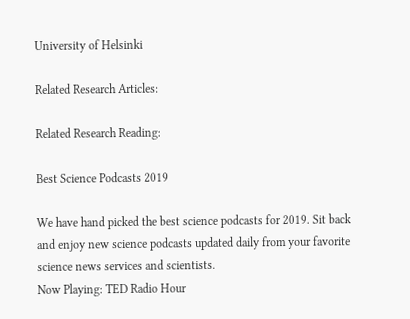University of Helsinki

Related Research Articles:

Related Research Reading:

Best Science Podcasts 2019

We have hand picked the best science podcasts for 2019. Sit back and enjoy new science podcasts updated daily from your favorite science news services and scientists.
Now Playing: TED Radio Hour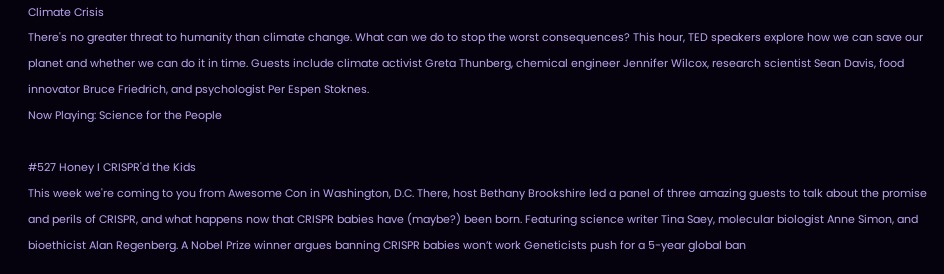Climate Crisis
There's no greater threat to humanity than climate change. What can we do to stop the worst consequences? This hour, TED speakers explore how we can save our planet and whether we can do it in time. Guests include climate activist Greta Thunberg, chemical engineer Jennifer Wilcox, research scientist Sean Davis, food innovator Bruce Friedrich, and psychologist Per Espen Stoknes.
Now Playing: Science for the People

#527 Honey I CRISPR'd the Kids
This week we're coming to you from Awesome Con in Washington, D.C. There, host Bethany Brookshire led a panel of three amazing guests to talk about the promise and perils of CRISPR, and what happens now that CRISPR babies have (maybe?) been born. Featuring science writer Tina Saey, molecular biologist Anne Simon, and bioethicist Alan Regenberg. A Nobel Prize winner argues banning CRISPR babies won’t work Geneticists push for a 5-year global ban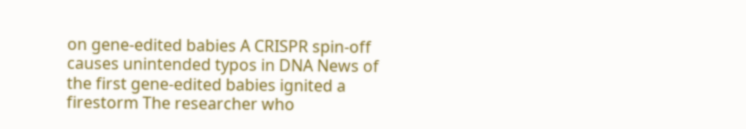on gene-edited babies A CRISPR spin-off causes unintended typos in DNA News of the first gene-edited babies ignited a firestorm The researcher who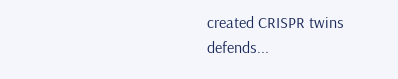created CRISPR twins defends...